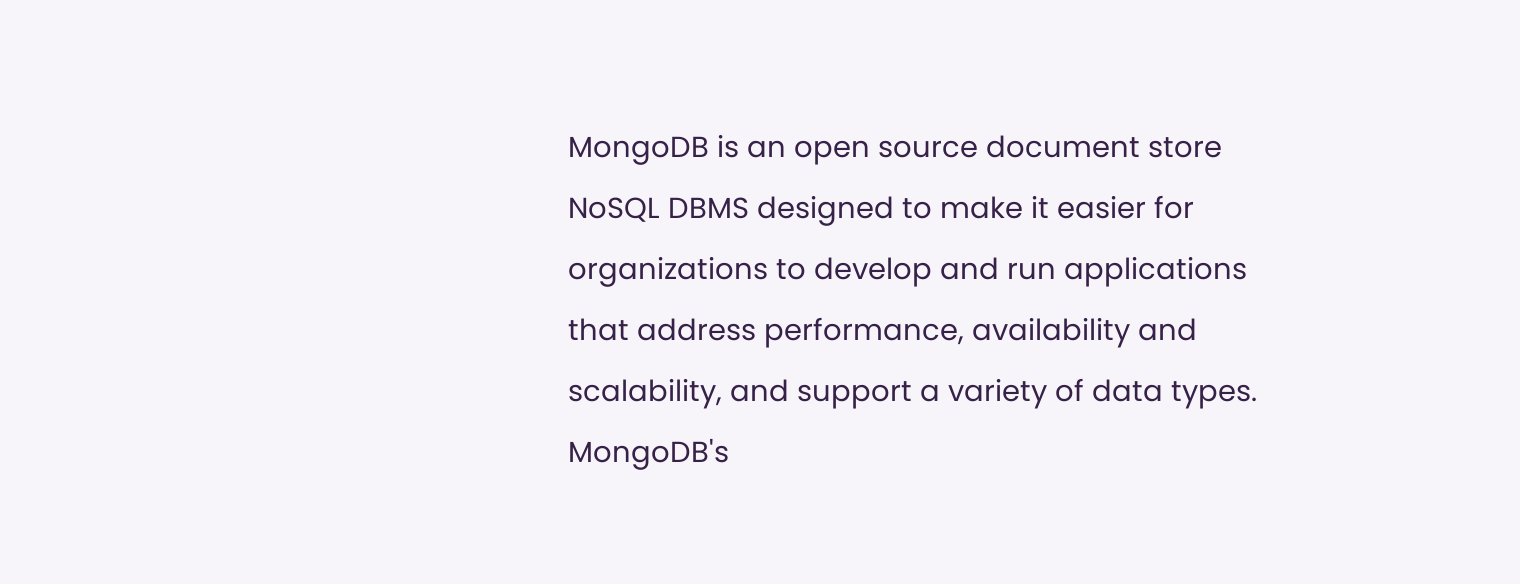MongoDB is an open source document store NoSQL DBMS designed to make it easier for organizations to develop and run applications that address performance, availability and scalability, and support a variety of data types. MongoDB's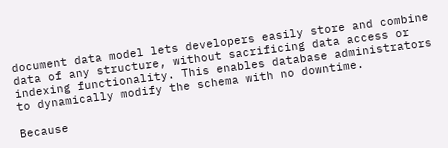document data model lets developers easily store and combine data of any structure, without sacrificing data access or indexing functionality. This enables database administrators to dynamically modify the schema with no downtime.

Because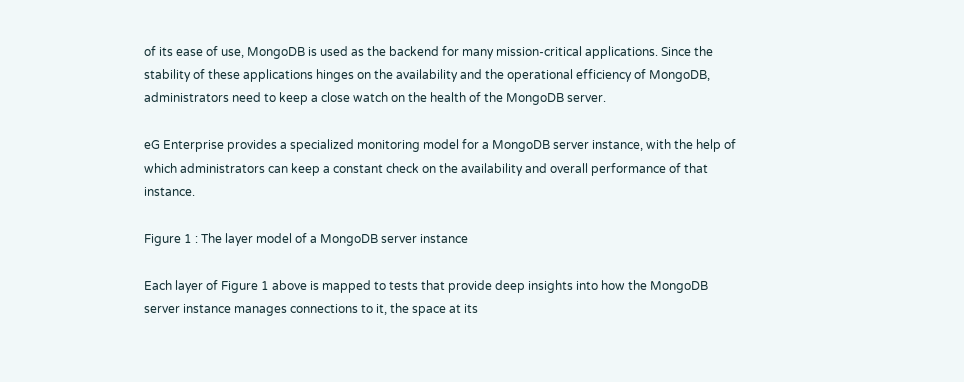of its ease of use, MongoDB is used as the backend for many mission-critical applications. Since the stability of these applications hinges on the availability and the operational efficiency of MongoDB, administrators need to keep a close watch on the health of the MongoDB server.

eG Enterprise provides a specialized monitoring model for a MongoDB server instance, with the help of which administrators can keep a constant check on the availability and overall performance of that instance.

Figure 1 : The layer model of a MongoDB server instance

Each layer of Figure 1 above is mapped to tests that provide deep insights into how the MongoDB server instance manages connections to it, the space at its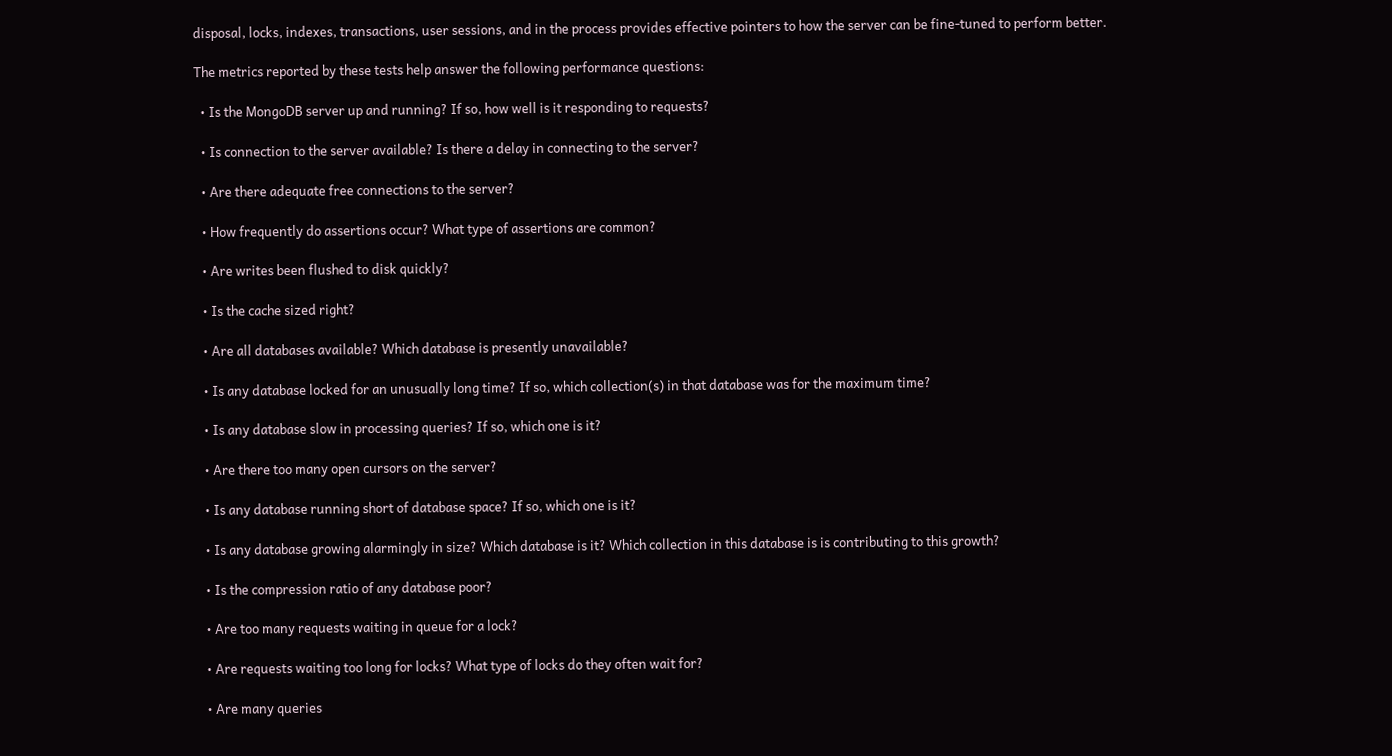disposal, locks, indexes, transactions, user sessions, and in the process provides effective pointers to how the server can be fine-tuned to perform better.

The metrics reported by these tests help answer the following performance questions:

  • Is the MongoDB server up and running? If so, how well is it responding to requests?

  • Is connection to the server available? Is there a delay in connecting to the server?

  • Are there adequate free connections to the server?

  • How frequently do assertions occur? What type of assertions are common?

  • Are writes been flushed to disk quickly?

  • Is the cache sized right?

  • Are all databases available? Which database is presently unavailable?

  • Is any database locked for an unusually long time? If so, which collection(s) in that database was for the maximum time?

  • Is any database slow in processing queries? If so, which one is it?

  • Are there too many open cursors on the server?

  • Is any database running short of database space? If so, which one is it?

  • Is any database growing alarmingly in size? Which database is it? Which collection in this database is is contributing to this growth?

  • Is the compression ratio of any database poor?

  • Are too many requests waiting in queue for a lock?

  • Are requests waiting too long for locks? What type of locks do they often wait for?

  • Are many queries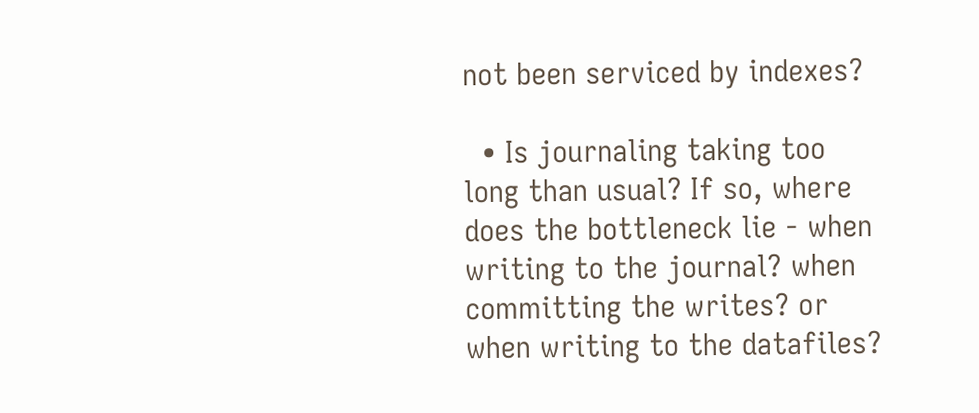not been serviced by indexes?

  • Is journaling taking too long than usual? If so, where does the bottleneck lie - when writing to the journal? when committing the writes? or when writing to the datafiles?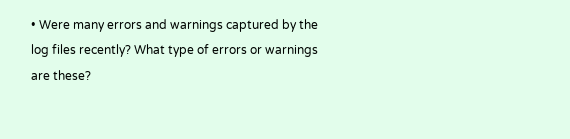• Were many errors and warnings captured by the log files recently? What type of errors or warnings are these?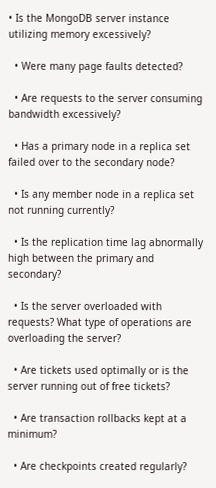• Is the MongoDB server instance utilizing memory excessively?

  • Were many page faults detected?

  • Are requests to the server consuming bandwidth excessively?

  • Has a primary node in a replica set failed over to the secondary node?

  • Is any member node in a replica set not running currently?

  • Is the replication time lag abnormally high between the primary and secondary?

  • Is the server overloaded with requests? What type of operations are overloading the server?

  • Are tickets used optimally or is the server running out of free tickets?

  • Are transaction rollbacks kept at a minimum?

  • Are checkpoints created regularly?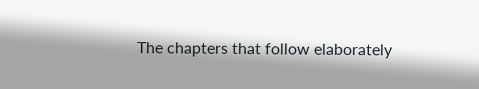The chapters that follow elaborately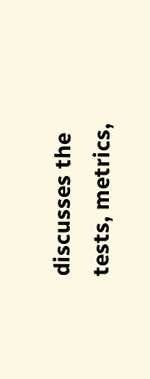discusses the tests, metrics,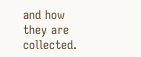and how they are collected.